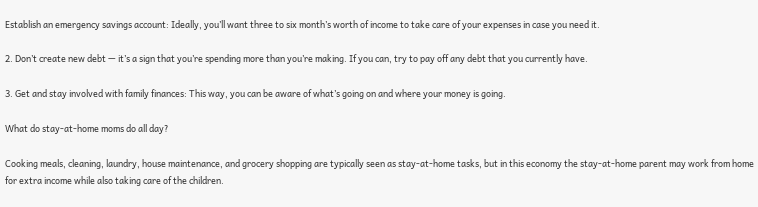Establish an emergency savings account: Ideally, you’ll want three to six month’s worth of income to take care of your expenses in case you need it.

2. Don’t create new debt — it’s a sign that you’re spending more than you’re making. If you can, try to pay off any debt that you currently have.

3. Get and stay involved with family finances: This way, you can be aware of what’s going on and where your money is going.

What do stay-at-home moms do all day?

Cooking meals, cleaning, laundry, house maintenance, and grocery shopping are typically seen as stay-at-home tasks, but in this economy the stay-at-home parent may work from home for extra income while also taking care of the children.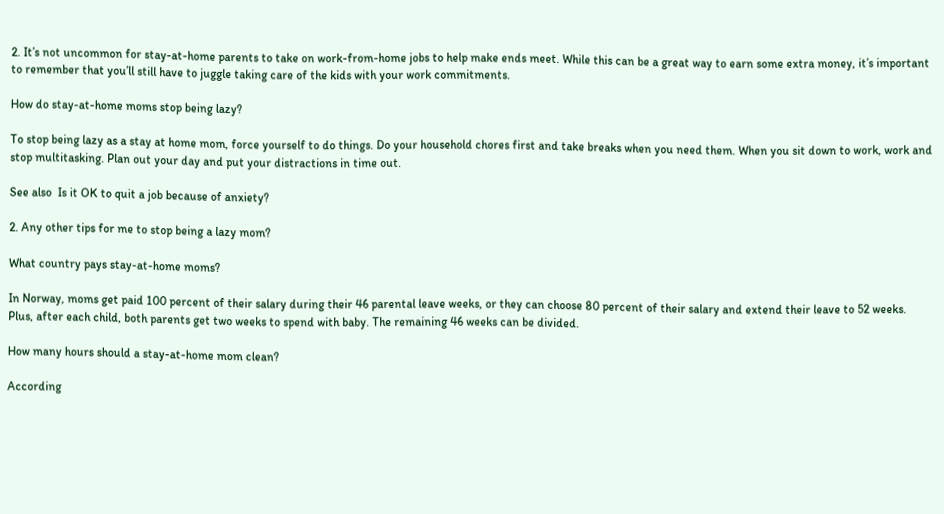2. It’s not uncommon for stay-at-home parents to take on work-from-home jobs to help make ends meet. While this can be a great way to earn some extra money, it’s important to remember that you’ll still have to juggle taking care of the kids with your work commitments.

How do stay-at-home moms stop being lazy?

To stop being lazy as a stay at home mom, force yourself to do things. Do your household chores first and take breaks when you need them. When you sit down to work, work and stop multitasking. Plan out your day and put your distractions in time out.

See also  Is it OK to quit a job because of anxiety?

2. Any other tips for me to stop being a lazy mom?

What country pays stay-at-home moms?

In Norway, moms get paid 100 percent of their salary during their 46 parental leave weeks, or they can choose 80 percent of their salary and extend their leave to 52 weeks. Plus, after each child, both parents get two weeks to spend with baby. The remaining 46 weeks can be divided.

How many hours should a stay-at-home mom clean?

According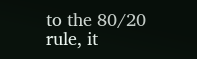to the 80/20 rule, it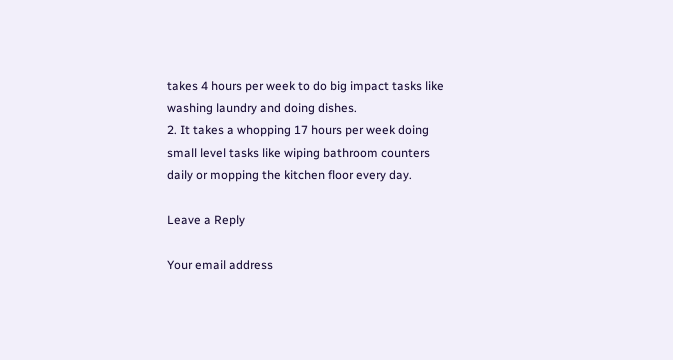takes 4 hours per week to do big impact tasks like washing laundry and doing dishes.
2. It takes a whopping 17 hours per week doing small level tasks like wiping bathroom counters daily or mopping the kitchen floor every day.

Leave a Reply

Your email address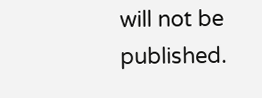will not be published.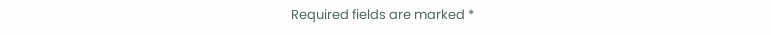Required fields are marked *